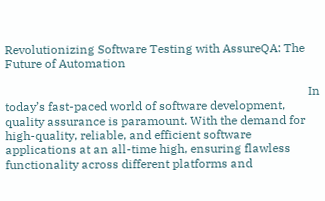Revolutionizing Software Testing with AssureQA: The Future of Automation

                                                                                                     In today’s fast-paced world of software development, quality assurance is paramount. With the demand for high-quality, reliable, and efficient software applications at an all-time high, ensuring flawless functionality across different platforms and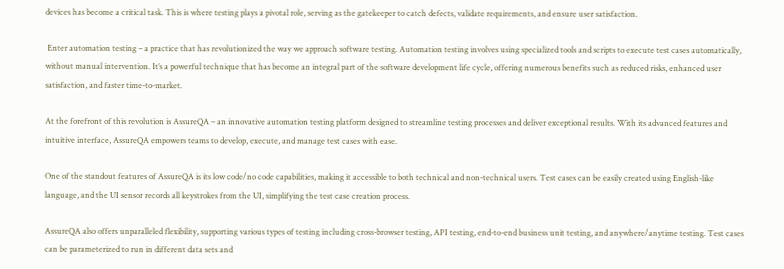devices has become a critical task. This is where testing plays a pivotal role, serving as the gatekeeper to catch defects, validate requirements, and ensure user satisfaction.

 Enter automation testing – a practice that has revolutionized the way we approach software testing. Automation testing involves using specialized tools and scripts to execute test cases automatically, without manual intervention. It’s a powerful technique that has become an integral part of the software development life cycle, offering numerous benefits such as reduced risks, enhanced user satisfaction, and faster time-to-market.

At the forefront of this revolution is AssureQA – an innovative automation testing platform designed to streamline testing processes and deliver exceptional results. With its advanced features and intuitive interface, AssureQA empowers teams to develop, execute, and manage test cases with ease.

One of the standout features of AssureQA is its low code/no code capabilities, making it accessible to both technical and non-technical users. Test cases can be easily created using English-like language, and the UI sensor records all keystrokes from the UI, simplifying the test case creation process.

AssureQA also offers unparalleled flexibility, supporting various types of testing including cross-browser testing, API testing, end-to-end business unit testing, and anywhere/anytime testing. Test cases can be parameterized to run in different data sets and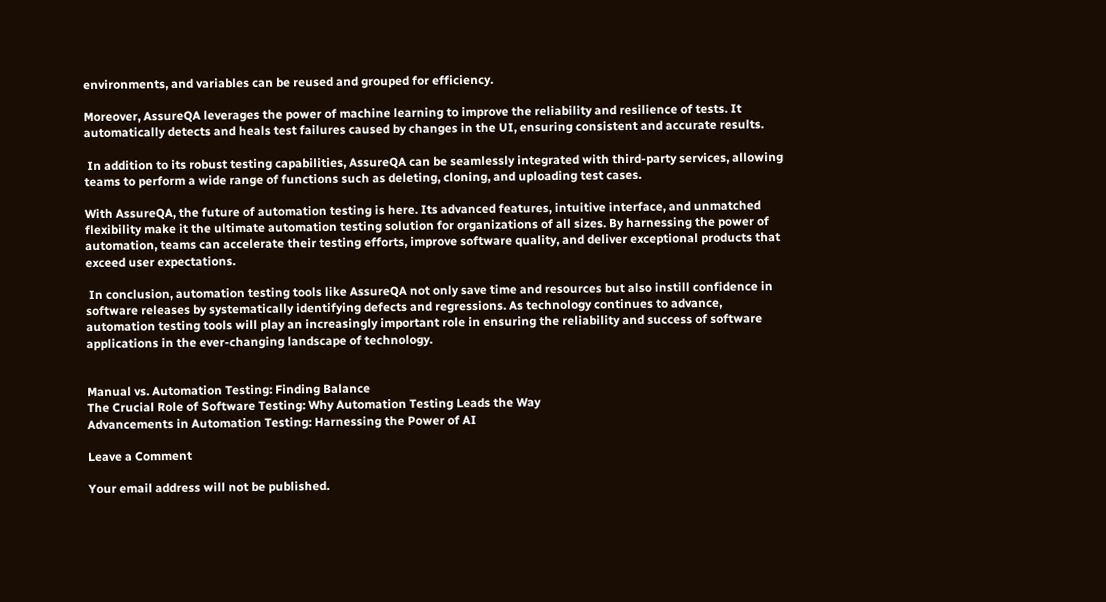environments, and variables can be reused and grouped for efficiency.

Moreover, AssureQA leverages the power of machine learning to improve the reliability and resilience of tests. It automatically detects and heals test failures caused by changes in the UI, ensuring consistent and accurate results.

 In addition to its robust testing capabilities, AssureQA can be seamlessly integrated with third-party services, allowing teams to perform a wide range of functions such as deleting, cloning, and uploading test cases.

With AssureQA, the future of automation testing is here. Its advanced features, intuitive interface, and unmatched flexibility make it the ultimate automation testing solution for organizations of all sizes. By harnessing the power of automation, teams can accelerate their testing efforts, improve software quality, and deliver exceptional products that exceed user expectations.

 In conclusion, automation testing tools like AssureQA not only save time and resources but also instill confidence in software releases by systematically identifying defects and regressions. As technology continues to advance, automation testing tools will play an increasingly important role in ensuring the reliability and success of software applications in the ever-changing landscape of technology.


Manual vs. Automation Testing: Finding Balance
The Crucial Role of Software Testing: Why Automation Testing Leads the Way
Advancements in Automation Testing: Harnessing the Power of AI

Leave a Comment

Your email address will not be published.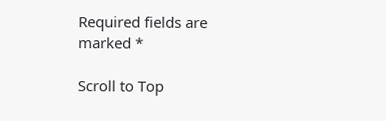Required fields are marked *

Scroll to Top